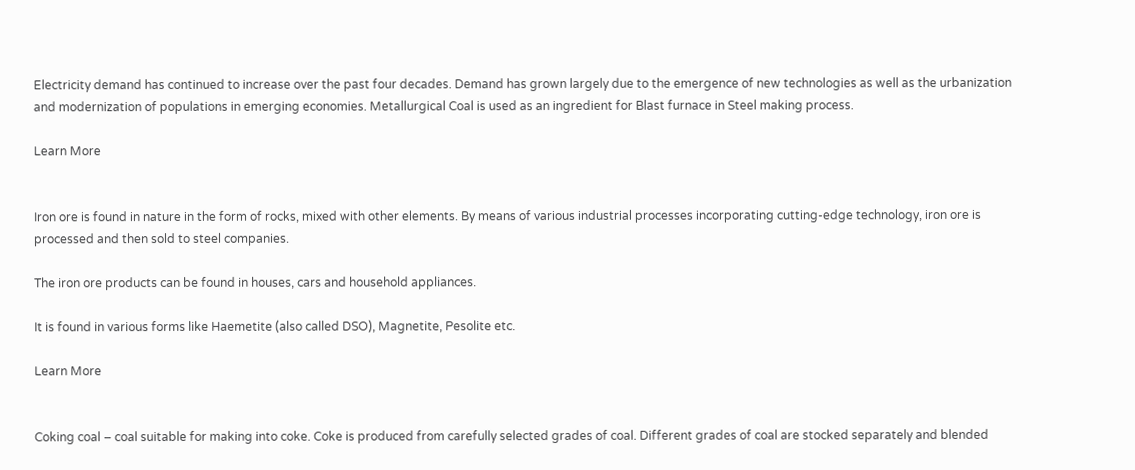Electricity demand has continued to increase over the past four decades. Demand has grown largely due to the emergence of new technologies as well as the urbanization and modernization of populations in emerging economies. Metallurgical Coal is used as an ingredient for Blast furnace in Steel making process.

Learn More


Iron ore is found in nature in the form of rocks, mixed with other elements. By means of various industrial processes incorporating cutting-edge technology, iron ore is processed and then sold to steel companies.

The iron ore products can be found in houses, cars and household appliances.

It is found in various forms like Haemetite (also called DSO), Magnetite, Pesolite etc.

Learn More


Coking coal – coal suitable for making into coke. Coke is produced from carefully selected grades of coal. Different grades of coal are stocked separately and blended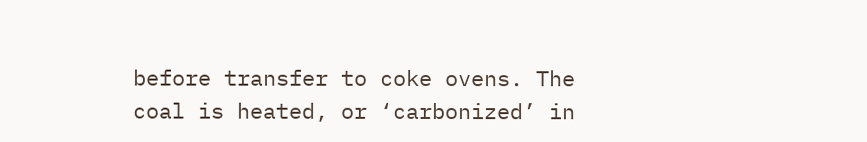before transfer to coke ovens. The coal is heated, or ‘carbonized’ in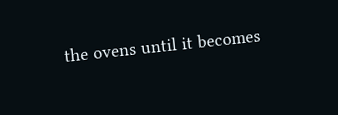the ovens until it becomes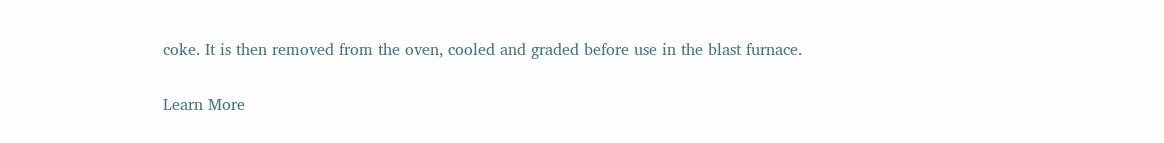coke. It is then removed from the oven, cooled and graded before use in the blast furnace.

Learn More